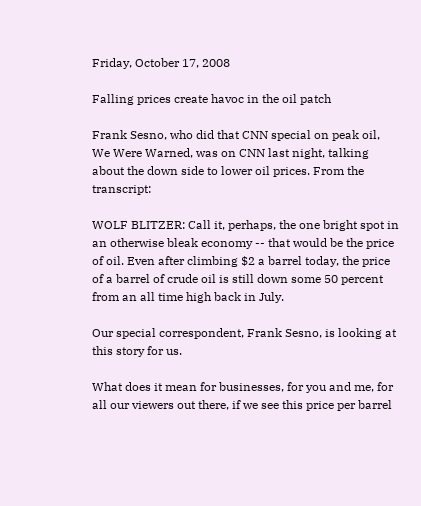Friday, October 17, 2008

Falling prices create havoc in the oil patch

Frank Sesno, who did that CNN special on peak oil, We Were Warned, was on CNN last night, talking about the down side to lower oil prices. From the transcript:

WOLF BLITZER: Call it, perhaps, the one bright spot in an otherwise bleak economy -- that would be the price of oil. Even after climbing $2 a barrel today, the price of a barrel of crude oil is still down some 50 percent from an all time high back in July.

Our special correspondent, Frank Sesno, is looking at this story for us.

What does it mean for businesses, for you and me, for all our viewers out there, if we see this price per barrel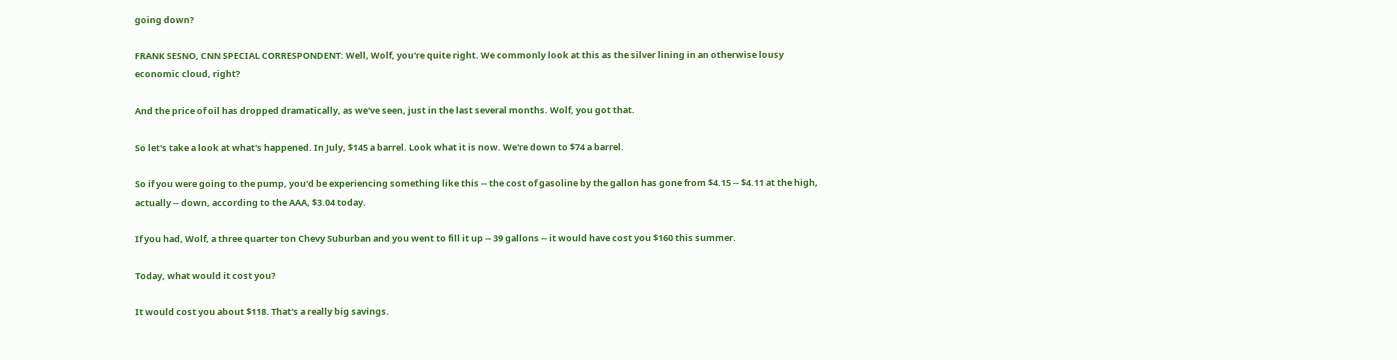going down?

FRANK SESNO, CNN SPECIAL CORRESPONDENT: Well, Wolf, you're quite right. We commonly look at this as the silver lining in an otherwise lousy economic cloud, right?

And the price of oil has dropped dramatically, as we've seen, just in the last several months. Wolf, you got that.

So let's take a look at what's happened. In July, $145 a barrel. Look what it is now. We're down to $74 a barrel.

So if you were going to the pump, you'd be experiencing something like this -- the cost of gasoline by the gallon has gone from $4.15 -- $4.11 at the high, actually -- down, according to the AAA, $3.04 today.

If you had, Wolf, a three quarter ton Chevy Suburban and you went to fill it up -- 39 gallons -- it would have cost you $160 this summer.

Today, what would it cost you?

It would cost you about $118. That's a really big savings.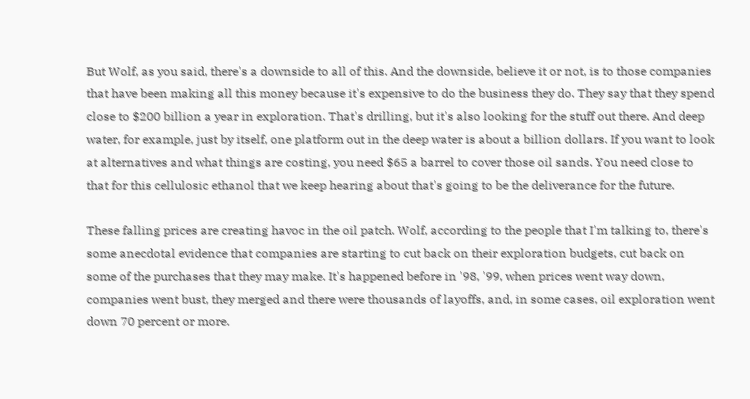But Wolf, as you said, there's a downside to all of this. And the downside, believe it or not, is to those companies that have been making all this money because it's expensive to do the business they do. They say that they spend close to $200 billion a year in exploration. That's drilling, but it's also looking for the stuff out there. And deep water, for example, just by itself, one platform out in the deep water is about a billion dollars. If you want to look at alternatives and what things are costing, you need $65 a barrel to cover those oil sands. You need close to that for this cellulosic ethanol that we keep hearing about that's going to be the deliverance for the future.

These falling prices are creating havoc in the oil patch. Wolf, according to the people that I'm talking to, there's some anecdotal evidence that companies are starting to cut back on their exploration budgets, cut back on some of the purchases that they may make. It's happened before in '98, '99, when prices went way down, companies went bust, they merged and there were thousands of layoffs, and, in some cases, oil exploration went down 70 percent or more.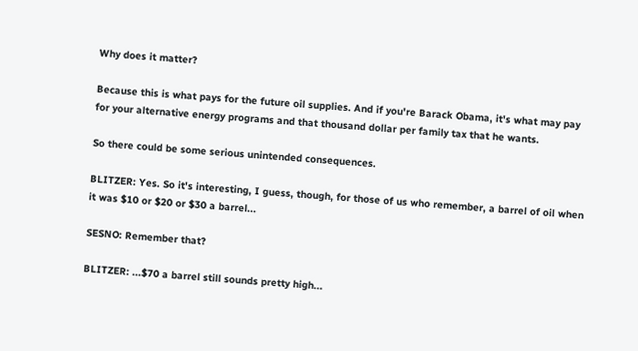Why does it matter?

Because this is what pays for the future oil supplies. And if you're Barack Obama, it's what may pay for your alternative energy programs and that thousand dollar per family tax that he wants.

So there could be some serious unintended consequences.

BLITZER: Yes. So it's interesting, I guess, though, for those of us who remember, a barrel of oil when it was $10 or $20 or $30 a barrel...

SESNO: Remember that?

BLITZER: ...$70 a barrel still sounds pretty high...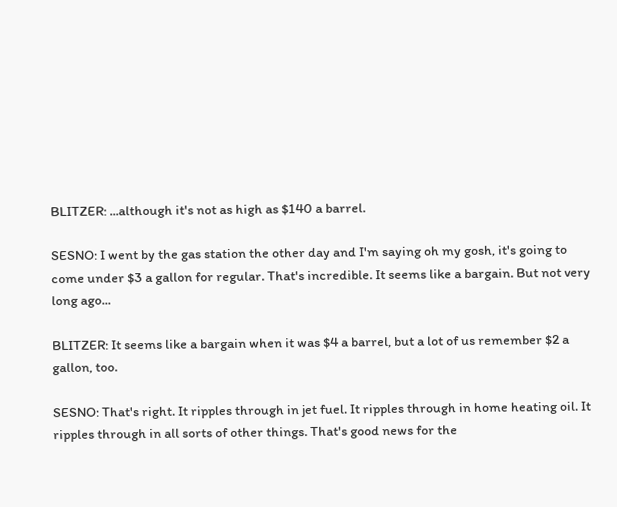BLITZER: ...although it's not as high as $140 a barrel.

SESNO: I went by the gas station the other day and I'm saying oh my gosh, it's going to come under $3 a gallon for regular. That's incredible. It seems like a bargain. But not very long ago...

BLITZER: It seems like a bargain when it was $4 a barrel, but a lot of us remember $2 a gallon, too.

SESNO: That's right. It ripples through in jet fuel. It ripples through in home heating oil. It ripples through in all sorts of other things. That's good news for the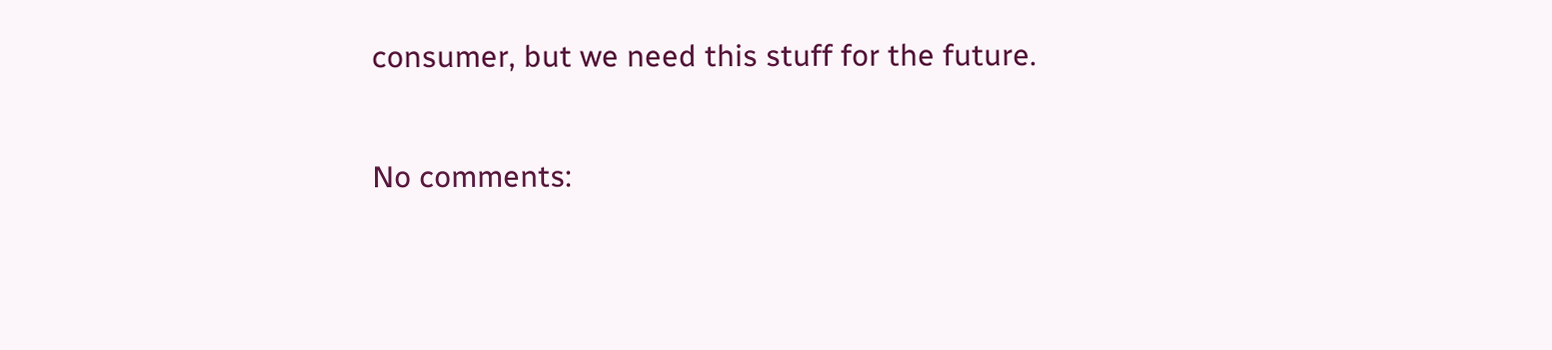consumer, but we need this stuff for the future.

No comments: